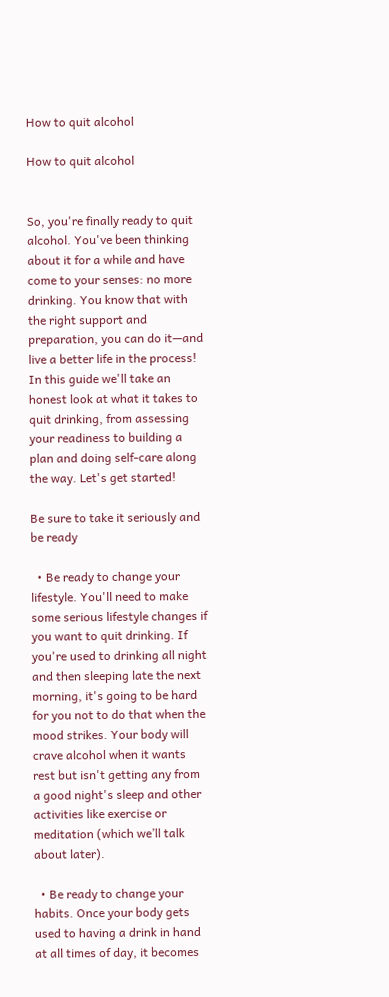How to quit alcohol

How to quit alcohol


So, you're finally ready to quit alcohol. You've been thinking about it for a while and have come to your senses: no more drinking. You know that with the right support and preparation, you can do it—and live a better life in the process! In this guide we'll take an honest look at what it takes to quit drinking, from assessing your readiness to building a plan and doing self-care along the way. Let's get started!

Be sure to take it seriously and be ready

  • Be ready to change your lifestyle. You'll need to make some serious lifestyle changes if you want to quit drinking. If you're used to drinking all night and then sleeping late the next morning, it's going to be hard for you not to do that when the mood strikes. Your body will crave alcohol when it wants rest but isn't getting any from a good night's sleep and other activities like exercise or meditation (which we’ll talk about later).

  • Be ready to change your habits. Once your body gets used to having a drink in hand at all times of day, it becomes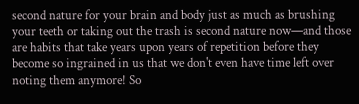second nature for your brain and body just as much as brushing your teeth or taking out the trash is second nature now—and those are habits that take years upon years of repetition before they become so ingrained in us that we don't even have time left over noting them anymore! So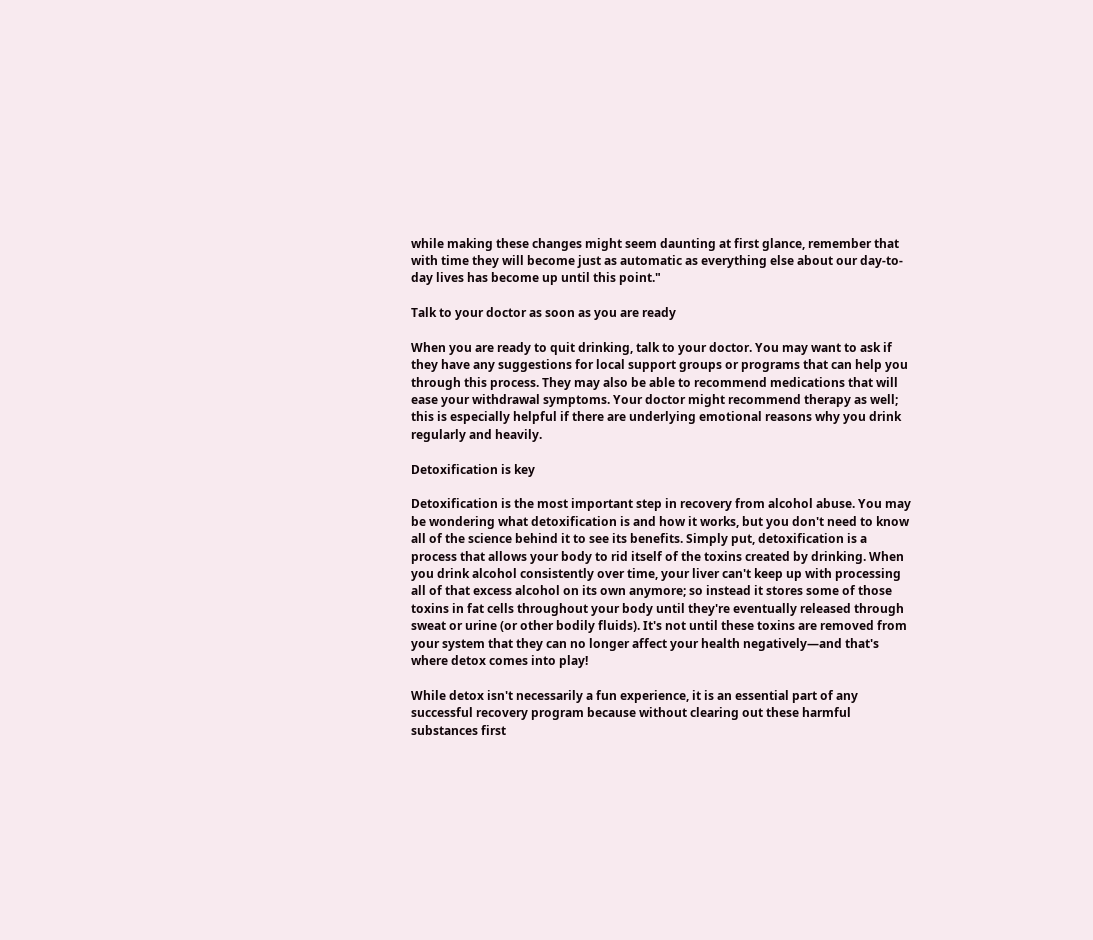while making these changes might seem daunting at first glance, remember that with time they will become just as automatic as everything else about our day-to-day lives has become up until this point."

Talk to your doctor as soon as you are ready

When you are ready to quit drinking, talk to your doctor. You may want to ask if they have any suggestions for local support groups or programs that can help you through this process. They may also be able to recommend medications that will ease your withdrawal symptoms. Your doctor might recommend therapy as well; this is especially helpful if there are underlying emotional reasons why you drink regularly and heavily.

Detoxification is key

Detoxification is the most important step in recovery from alcohol abuse. You may be wondering what detoxification is and how it works, but you don't need to know all of the science behind it to see its benefits. Simply put, detoxification is a process that allows your body to rid itself of the toxins created by drinking. When you drink alcohol consistently over time, your liver can't keep up with processing all of that excess alcohol on its own anymore; so instead it stores some of those toxins in fat cells throughout your body until they're eventually released through sweat or urine (or other bodily fluids). It's not until these toxins are removed from your system that they can no longer affect your health negatively—and that's where detox comes into play!

While detox isn't necessarily a fun experience, it is an essential part of any successful recovery program because without clearing out these harmful substances first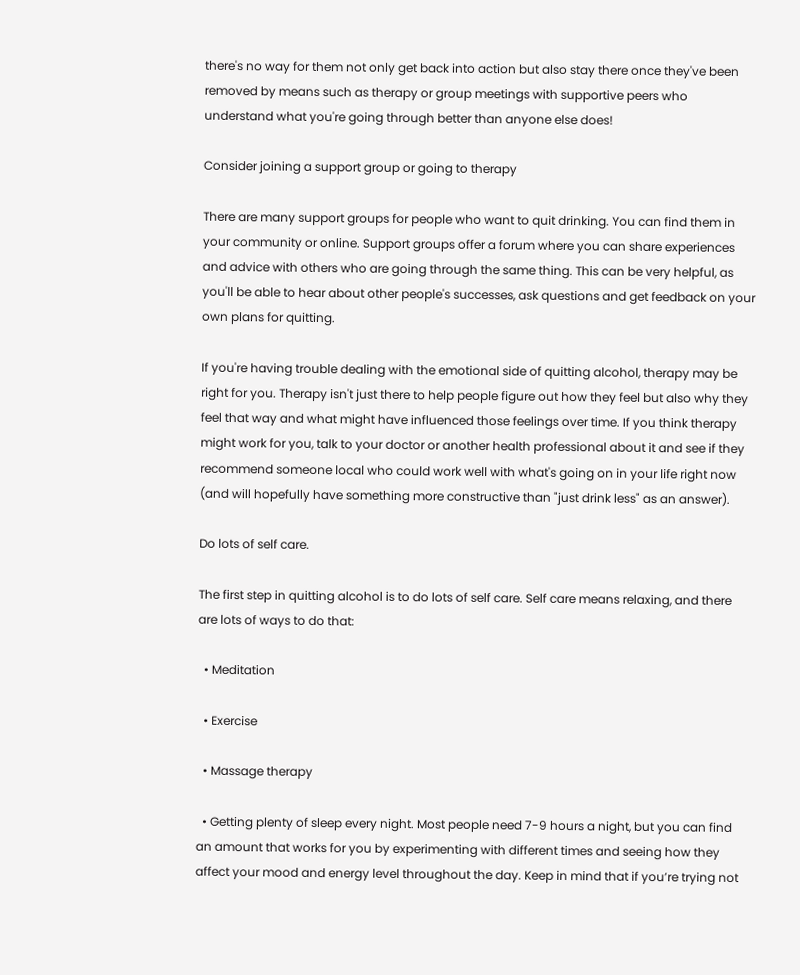there's no way for them not only get back into action but also stay there once they've been removed by means such as therapy or group meetings with supportive peers who understand what you're going through better than anyone else does!

Consider joining a support group or going to therapy

There are many support groups for people who want to quit drinking. You can find them in your community or online. Support groups offer a forum where you can share experiences and advice with others who are going through the same thing. This can be very helpful, as you'll be able to hear about other people's successes, ask questions and get feedback on your own plans for quitting.

If you're having trouble dealing with the emotional side of quitting alcohol, therapy may be right for you. Therapy isn't just there to help people figure out how they feel but also why they feel that way and what might have influenced those feelings over time. If you think therapy might work for you, talk to your doctor or another health professional about it and see if they recommend someone local who could work well with what's going on in your life right now (and will hopefully have something more constructive than "just drink less" as an answer).

Do lots of self care.

The first step in quitting alcohol is to do lots of self care. Self care means relaxing, and there are lots of ways to do that:

  • Meditation

  • Exercise

  • Massage therapy

  • Getting plenty of sleep every night. Most people need 7-9 hours a night, but you can find an amount that works for you by experimenting with different times and seeing how they affect your mood and energy level throughout the day. Keep in mind that if you’re trying not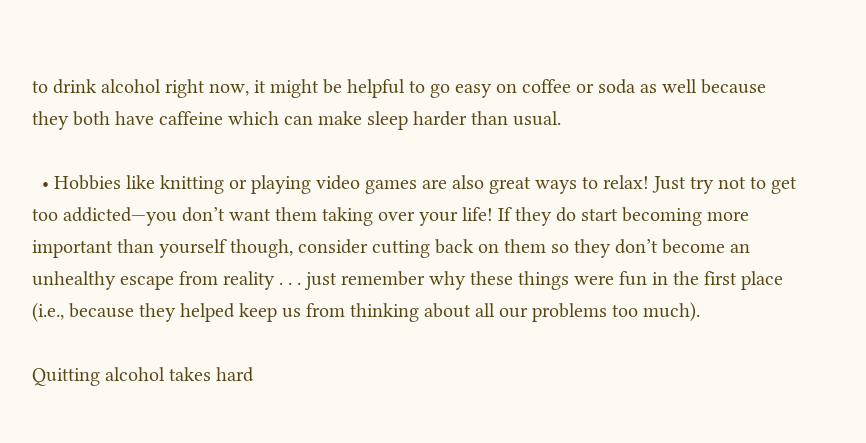to drink alcohol right now, it might be helpful to go easy on coffee or soda as well because they both have caffeine which can make sleep harder than usual.

  • Hobbies like knitting or playing video games are also great ways to relax! Just try not to get too addicted—you don’t want them taking over your life! If they do start becoming more important than yourself though, consider cutting back on them so they don’t become an unhealthy escape from reality . . . just remember why these things were fun in the first place (i.e., because they helped keep us from thinking about all our problems too much).

Quitting alcohol takes hard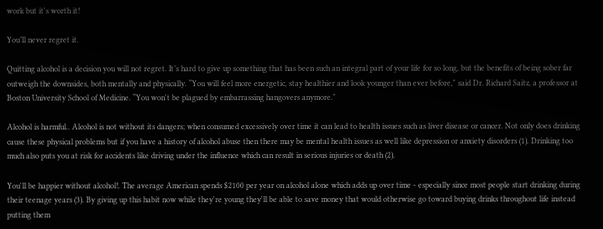work but it's worth it!

You’ll never regret it.

Quitting alcohol is a decision you will not regret. It’s hard to give up something that has been such an integral part of your life for so long, but the benefits of being sober far outweigh the downsides, both mentally and physically. “You will feel more energetic, stay healthier and look younger than ever before," said Dr. Richard Saitz, a professor at Boston University School of Medicine. “You won't be plagued by embarrassing hangovers anymore."

Alcohol is harmful.. Alcohol is not without its dangers; when consumed excessively over time it can lead to health issues such as liver disease or cancer. Not only does drinking cause these physical problems but if you have a history of alcohol abuse then there may be mental health issues as well like depression or anxiety disorders (1). Drinking too much also puts you at risk for accidents like driving under the influence which can result in serious injuries or death (2).

You'll be happier without alcohol!. The average American spends $2100 per year on alcohol alone which adds up over time - especially since most people start drinking during their teenage years (3). By giving up this habit now while they're young they'll be able to save money that would otherwise go toward buying drinks throughout life instead putting them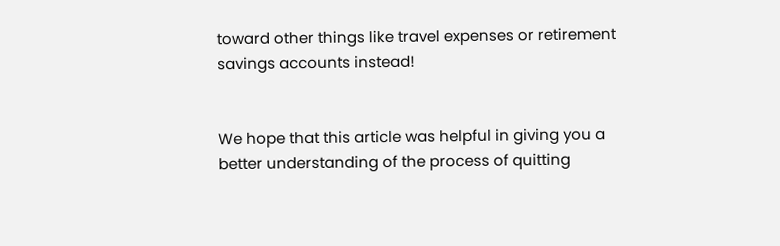toward other things like travel expenses or retirement savings accounts instead!


We hope that this article was helpful in giving you a better understanding of the process of quitting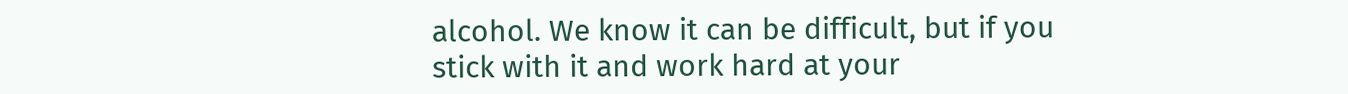alcohol. We know it can be difficult, but if you stick with it and work hard at your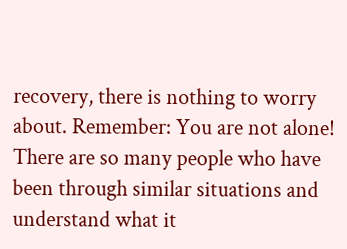recovery, there is nothing to worry about. Remember: You are not alone! There are so many people who have been through similar situations and understand what it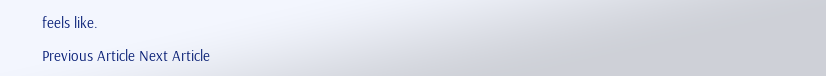feels like.

Previous Article Next Article